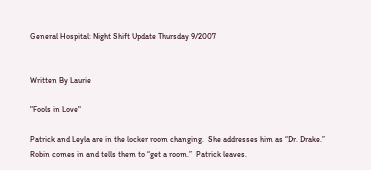General Hospital: Night Shift Update Thursday 9/2007


Written By Laurie

"Fools in Love"

Patrick and Leyla are in the locker room changing.  She addresses him as “Dr. Drake.”  Robin comes in and tells them to “get a room.”  Patrick leaves.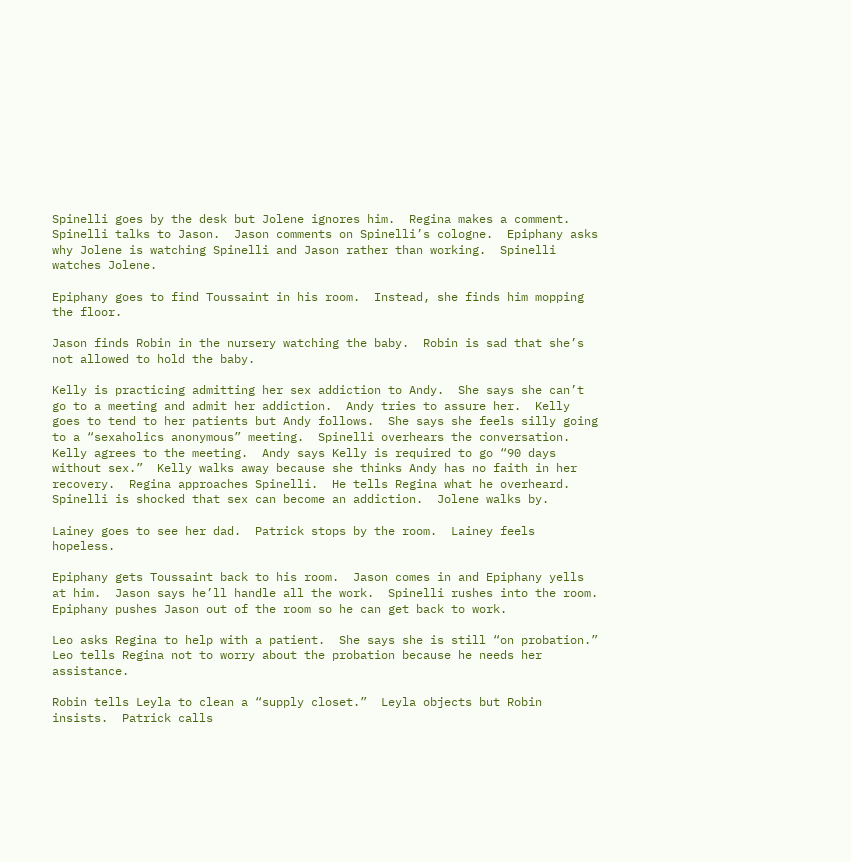Spinelli goes by the desk but Jolene ignores him.  Regina makes a comment.  Spinelli talks to Jason.  Jason comments on Spinelli’s cologne.  Epiphany asks why Jolene is watching Spinelli and Jason rather than working.  Spinelli watches Jolene.

Epiphany goes to find Toussaint in his room.  Instead, she finds him mopping the floor.

Jason finds Robin in the nursery watching the baby.  Robin is sad that she’s not allowed to hold the baby.

Kelly is practicing admitting her sex addiction to Andy.  She says she can’t go to a meeting and admit her addiction.  Andy tries to assure her.  Kelly goes to tend to her patients but Andy follows.  She says she feels silly going to a “sexaholics anonymous” meeting.  Spinelli overhears the conversation.  Kelly agrees to the meeting.  Andy says Kelly is required to go “90 days without sex.”  Kelly walks away because she thinks Andy has no faith in her recovery.  Regina approaches Spinelli.  He tells Regina what he overheard.  Spinelli is shocked that sex can become an addiction.  Jolene walks by.

Lainey goes to see her dad.  Patrick stops by the room.  Lainey feels hopeless.

Epiphany gets Toussaint back to his room.  Jason comes in and Epiphany yells at him.  Jason says he’ll handle all the work.  Spinelli rushes into the room.  Epiphany pushes Jason out of the room so he can get back to work.

Leo asks Regina to help with a patient.  She says she is still “on probation.”  Leo tells Regina not to worry about the probation because he needs her assistance.

Robin tells Leyla to clean a “supply closet.”  Leyla objects but Robin insists.  Patrick calls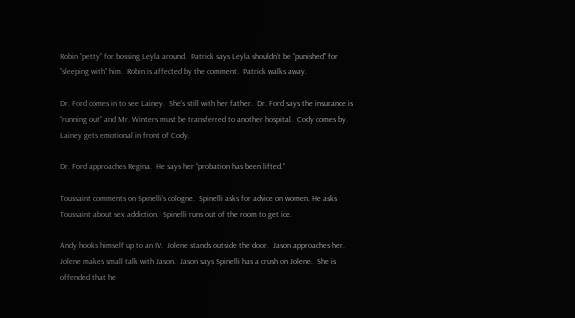Robin “petty” for bossing Leyla around.  Patrick says Leyla shouldn’t be “punished” for “sleeping with” him.  Robin is affected by the comment.  Patrick walks away.

Dr. Ford comes in to see Lainey.  She’s still with her father.  Dr. Ford says the insurance is “running out” and Mr. Winters must be transferred to another hospital.  Cody comes by.  Lainey gets emotional in front of Cody.

Dr. Ford approaches Regina.  He says her “probation has been lifted.”

Toussaint comments on Spinelli’s cologne.  Spinelli asks for advice on women. He asks Toussaint about sex addiction.  Spinelli runs out of the room to get ice.

Andy hooks himself up to an IV.  Jolene stands outside the door.  Jason approaches her.  Jolene makes small talk with Jason.  Jason says Spinelli has a crush on Jolene.  She is offended that he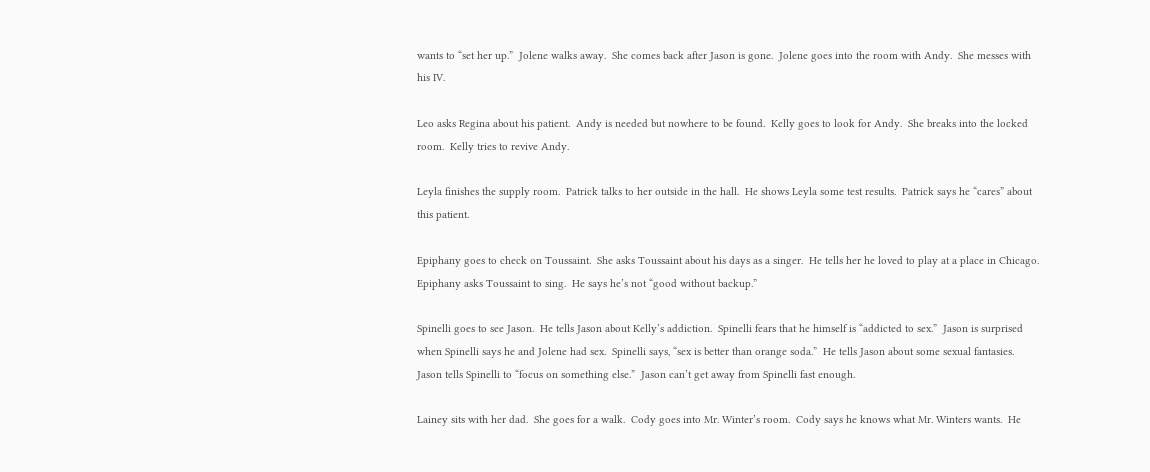wants to “set her up.”  Jolene walks away.  She comes back after Jason is gone.  Jolene goes into the room with Andy.  She messes with his IV.

Leo asks Regina about his patient.  Andy is needed but nowhere to be found.  Kelly goes to look for Andy.  She breaks into the locked room.  Kelly tries to revive Andy.

Leyla finishes the supply room.  Patrick talks to her outside in the hall.  He shows Leyla some test results.  Patrick says he “cares” about this patient.

Epiphany goes to check on Toussaint.  She asks Toussaint about his days as a singer.  He tells her he loved to play at a place in Chicago.  Epiphany asks Toussaint to sing.  He says he’s not “good without backup.”

Spinelli goes to see Jason.  He tells Jason about Kelly’s addiction.  Spinelli fears that he himself is “addicted to sex.”  Jason is surprised when Spinelli says he and Jolene had sex.  Spinelli says, “sex is better than orange soda.”  He tells Jason about some sexual fantasies.  Jason tells Spinelli to “focus on something else.”  Jason can’t get away from Spinelli fast enough.

Lainey sits with her dad.  She goes for a walk.  Cody goes into Mr. Winter’s room.  Cody says he knows what Mr. Winters wants.  He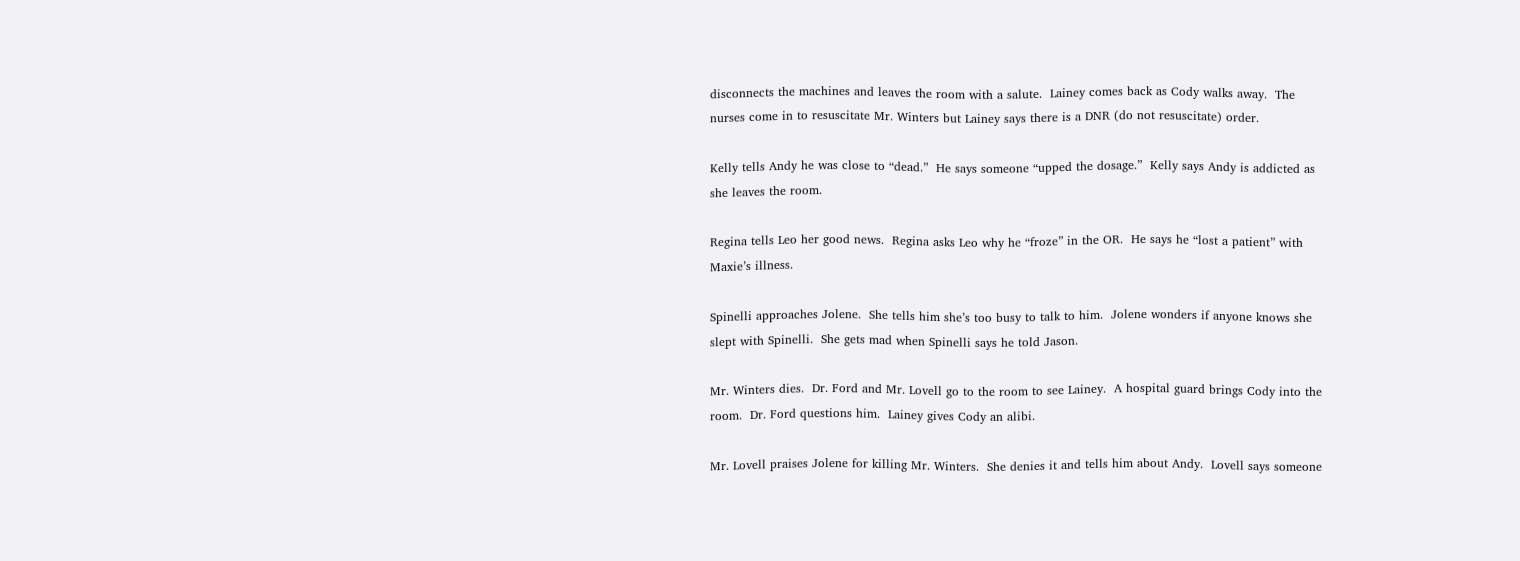disconnects the machines and leaves the room with a salute.  Lainey comes back as Cody walks away.  The nurses come in to resuscitate Mr. Winters but Lainey says there is a DNR (do not resuscitate) order.

Kelly tells Andy he was close to “dead.”  He says someone “upped the dosage.”  Kelly says Andy is addicted as she leaves the room.

Regina tells Leo her good news.  Regina asks Leo why he “froze” in the OR.  He says he “lost a patient” with Maxie’s illness.

Spinelli approaches Jolene.  She tells him she’s too busy to talk to him.  Jolene wonders if anyone knows she slept with Spinelli.  She gets mad when Spinelli says he told Jason.

Mr. Winters dies.  Dr. Ford and Mr. Lovell go to the room to see Lainey.  A hospital guard brings Cody into the room.  Dr. Ford questions him.  Lainey gives Cody an alibi.

Mr. Lovell praises Jolene for killing Mr. Winters.  She denies it and tells him about Andy.  Lovell says someone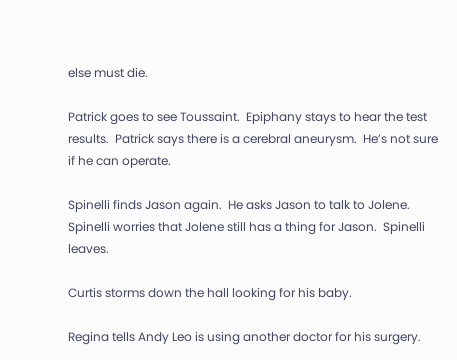else must die.

Patrick goes to see Toussaint.  Epiphany stays to hear the test results.  Patrick says there is a cerebral aneurysm.  He’s not sure if he can operate.

Spinelli finds Jason again.  He asks Jason to talk to Jolene.  Spinelli worries that Jolene still has a thing for Jason.  Spinelli leaves.

Curtis storms down the hall looking for his baby.

Regina tells Andy Leo is using another doctor for his surgery.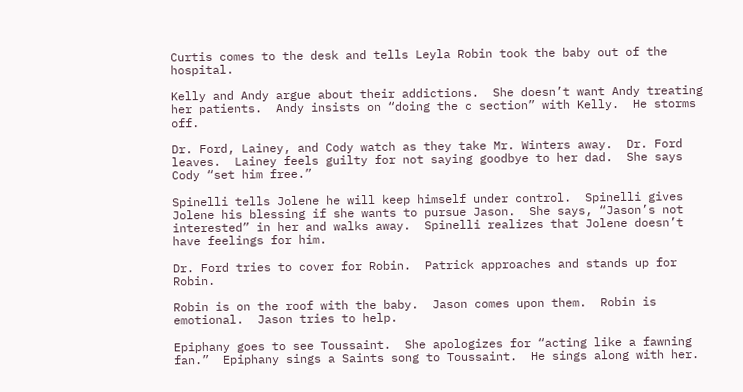Curtis comes to the desk and tells Leyla Robin took the baby out of the hospital.

Kelly and Andy argue about their addictions.  She doesn’t want Andy treating her patients.  Andy insists on “doing the c section” with Kelly.  He storms off.

Dr. Ford, Lainey, and Cody watch as they take Mr. Winters away.  Dr. Ford leaves.  Lainey feels guilty for not saying goodbye to her dad.  She says Cody “set him free.”

Spinelli tells Jolene he will keep himself under control.  Spinelli gives Jolene his blessing if she wants to pursue Jason.  She says, “Jason’s not interested” in her and walks away.  Spinelli realizes that Jolene doesn’t have feelings for him.

Dr. Ford tries to cover for Robin.  Patrick approaches and stands up for Robin.

Robin is on the roof with the baby.  Jason comes upon them.  Robin is emotional.  Jason tries to help.

Epiphany goes to see Toussaint.  She apologizes for “acting like a fawning fan.”  Epiphany sings a Saints song to Toussaint.  He sings along with her.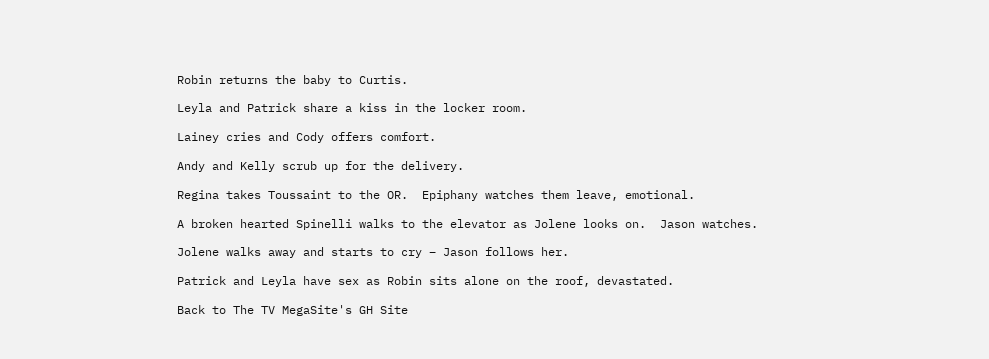Robin returns the baby to Curtis.

Leyla and Patrick share a kiss in the locker room.

Lainey cries and Cody offers comfort.

Andy and Kelly scrub up for the delivery.

Regina takes Toussaint to the OR.  Epiphany watches them leave, emotional.

A broken hearted Spinelli walks to the elevator as Jolene looks on.  Jason watches.

Jolene walks away and starts to cry – Jason follows her.

Patrick and Leyla have sex as Robin sits alone on the roof, devastated.

Back to The TV MegaSite's GH Site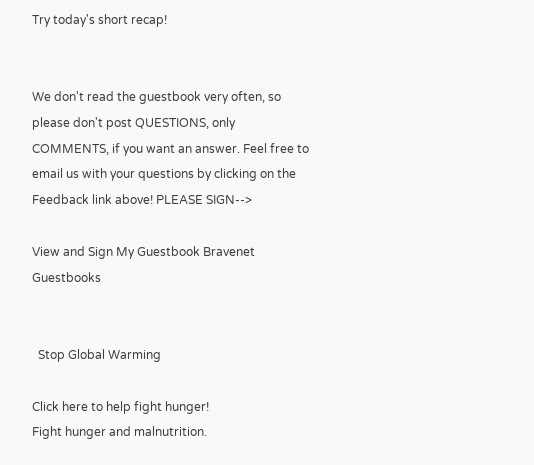Try today's short recap!


We don't read the guestbook very often, so please don't post QUESTIONS, only COMMENTS, if you want an answer. Feel free to email us with your questions by clicking on the Feedback link above! PLEASE SIGN-->

View and Sign My Guestbook Bravenet Guestbooks


  Stop Global Warming

Click here to help fight hunger!
Fight hunger and malnutrition.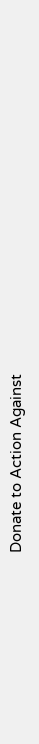Donate to Action Against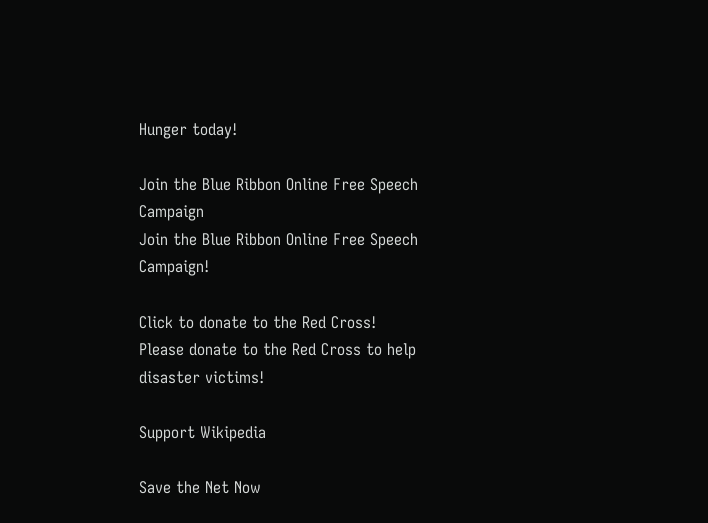Hunger today!

Join the Blue Ribbon Online Free Speech Campaign
Join the Blue Ribbon Online Free Speech Campaign!

Click to donate to the Red Cross!
Please donate to the Red Cross to help disaster victims!

Support Wikipedia

Save the Net Now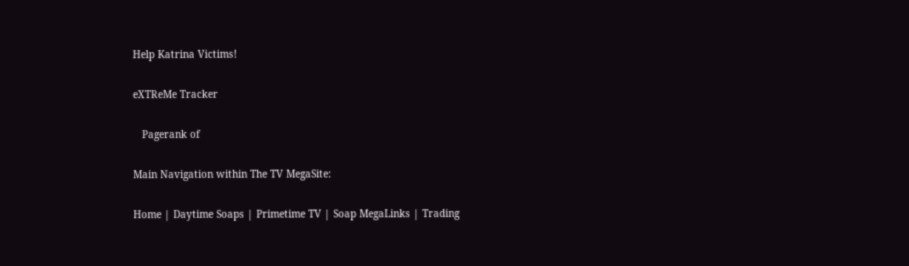Help Katrina Victims!

eXTReMe Tracker

   Pagerank of

Main Navigation within The TV MegaSite:

Home | Daytime Soaps | Primetime TV | Soap MegaLinks | Trading